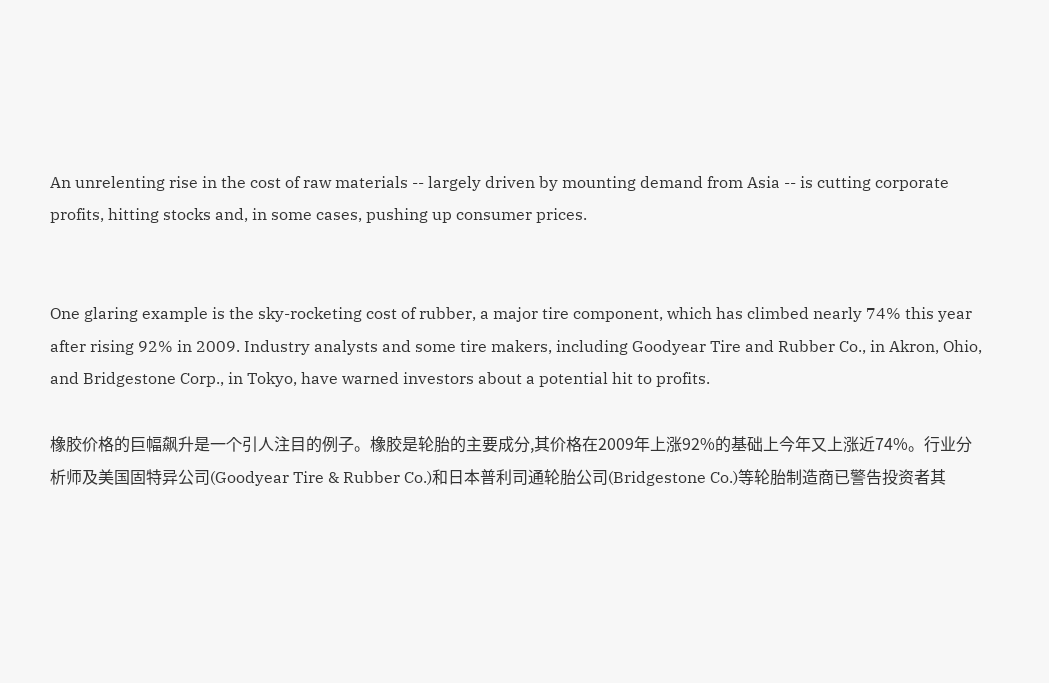An unrelenting rise in the cost of raw materials -- largely driven by mounting demand from Asia -- is cutting corporate profits, hitting stocks and, in some cases, pushing up consumer prices.


One glaring example is the sky-rocketing cost of rubber, a major tire component, which has climbed nearly 74% this year after rising 92% in 2009. Industry analysts and some tire makers, including Goodyear Tire and Rubber Co., in Akron, Ohio, and Bridgestone Corp., in Tokyo, have warned investors about a potential hit to profits.

橡胶价格的巨幅飙升是一个引人注目的例子。橡胶是轮胎的主要成分,其价格在2009年上涨92%的基础上今年又上涨近74%。行业分析师及美国固特异公司(Goodyear Tire & Rubber Co.)和日本普利司通轮胎公司(Bridgestone Co.)等轮胎制造商已警告投资者其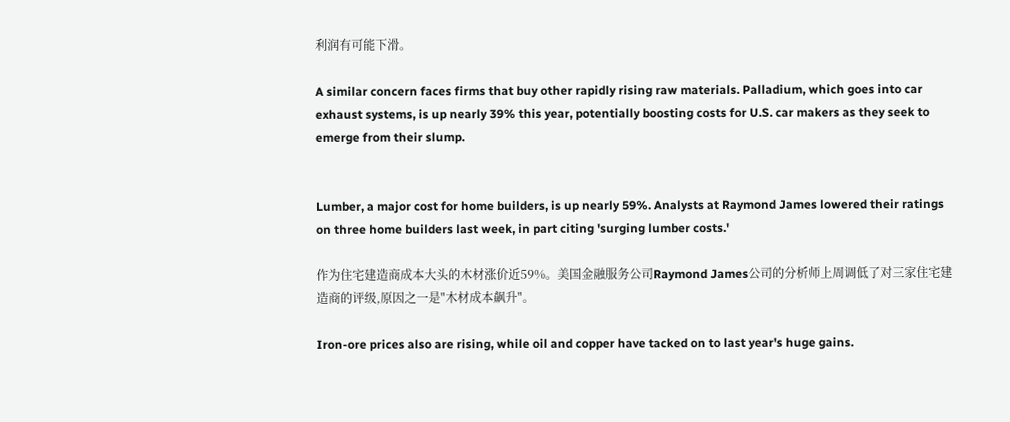利润有可能下滑。

A similar concern faces firms that buy other rapidly rising raw materials. Palladium, which goes into car exhaust systems, is up nearly 39% this year, potentially boosting costs for U.S. car makers as they seek to emerge from their slump.


Lumber, a major cost for home builders, is up nearly 59%. Analysts at Raymond James lowered their ratings on three home builders last week, in part citing 'surging lumber costs.'

作为住宅建造商成本大头的木材涨价近59%。美国金融服务公司Raymond James公司的分析师上周调低了对三家住宅建造商的评级,原因之一是"木材成本飙升"。

Iron-ore prices also are rising, while oil and copper have tacked on to last year's huge gains.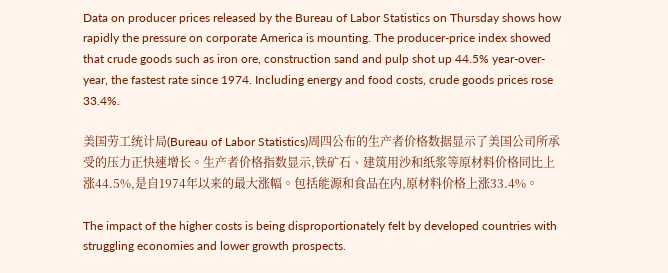Data on producer prices released by the Bureau of Labor Statistics on Thursday shows how rapidly the pressure on corporate America is mounting. The producer-price index showed that crude goods such as iron ore, construction sand and pulp shot up 44.5% year-over-year, the fastest rate since 1974. Including energy and food costs, crude goods prices rose 33.4%.

美国劳工统计局(Bureau of Labor Statistics)周四公布的生产者价格数据显示了美国公司所承受的压力正快速增长。生产者价格指数显示,铁矿石、建筑用沙和纸浆等原材料价格同比上涨44.5%,是自1974年以来的最大涨幅。包括能源和食品在内,原材料价格上涨33.4%。

The impact of the higher costs is being disproportionately felt by developed countries with struggling economies and lower growth prospects.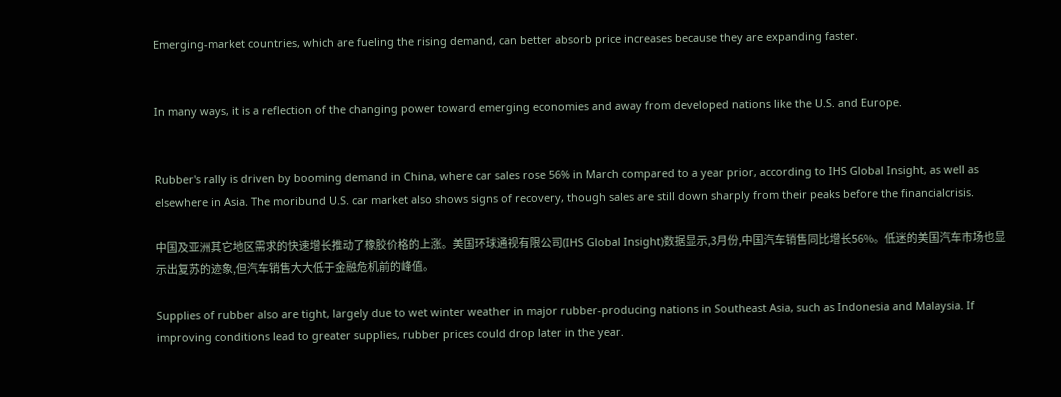Emerging-market countries, which are fueling the rising demand, can better absorb price increases because they are expanding faster.


In many ways, it is a reflection of the changing power toward emerging economies and away from developed nations like the U.S. and Europe.


Rubber's rally is driven by booming demand in China, where car sales rose 56% in March compared to a year prior, according to IHS Global Insight, as well as elsewhere in Asia. The moribund U.S. car market also shows signs of recovery, though sales are still down sharply from their peaks before the financialcrisis.

中国及亚洲其它地区需求的快速增长推动了橡胶价格的上涨。美国环球通视有限公司(IHS Global Insight)数据显示,3月份,中国汽车销售同比增长56%。低迷的美国汽车市场也显示出复苏的迹象,但汽车销售大大低于金融危机前的峰值。

Supplies of rubber also are tight, largely due to wet winter weather in major rubber-producing nations in Southeast Asia, such as Indonesia and Malaysia. If improving conditions lead to greater supplies, rubber prices could drop later in the year.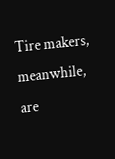Tire makers, meanwhile, are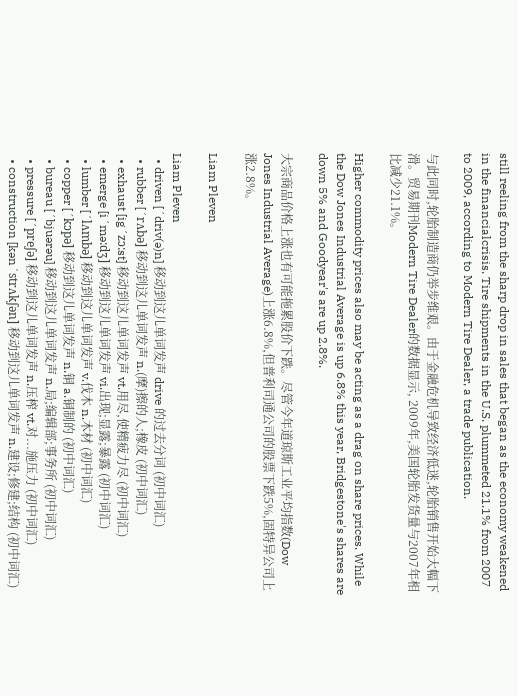still reeling from the sharp drop in sales that began as the economy weakened in the financialcrisis. Tire shipments in the U.S. plummeted 21.1% from 2007 to 2009, according to Modern Tire Dealer, a trade publication.

与此同时,轮胎制造商仍举步维艰。由于金融危机导致经济低迷,轮胎销售开始大幅下滑。贸易期刊Modern Tire Dealer的数据显示, 2009年,美国轮胎发货量与2007年相比减少21.1%。

Higher commodity prices also may be acting as a drag on share prices. While the Dow Jones Industrial Average is up 6.8% this year, Bridgestone's shares are down 5% and Goodyear's are up 2.8%.

大宗商品价格上涨也有可能拖累股价下跌。尽管今年道琼斯工业平均指数(Dow Jones Industrial Average)上涨6.8%,但普利司通公司的股票下跌5%,固特异公司上涨2.8%。

Liam Pleven

Liam Pleven
  • driven [´driv(ə)n] 移动到这儿单词发声 drive 的过去分词 (初中词汇)
  • rubber [´rʌbə] 移动到这儿单词发声 n.(摩)擦的人;橡皮 (初中词汇)
  • exhaust [ig´zɔ:st] 移动到这儿单词发声 vt.用尽,使精疲力尽 (初中词汇)
  • emerge [i´mə:dʒ] 移动到这儿单词发声 vi.出现;显露;暴露 (初中词汇)
  • lumber [´lʌmbə] 移动到这儿单词发声 v.伐木 n.木材 (初中词汇)
  • copper [´kɔpə] 移动到这儿单词发声 n.铜 a.铜制的 (初中词汇)
  • bureau [´bjuərəu] 移动到这儿单词发声 n.局;编辑部;事务所 (初中词汇)
  • pressure [´preʃə] 移动到这儿单词发声 n.压榨 vt.对...施压力 (初中词汇)
  • construction [kən´strʌkʃən] 移动到这儿单词发声 n.建设;修建;结构 (初中词汇)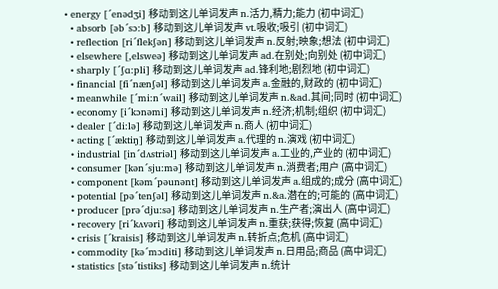• energy [´enədʒi] 移动到这儿单词发声 n.活力,精力;能力 (初中词汇)
  • absorb [əb´sɔ:b] 移动到这儿单词发声 vt.吸收;吸引 (初中词汇)
  • reflection [ri´flekʃən] 移动到这儿单词发声 n.反射;映象;想法 (初中词汇)
  • elsewhere [,elsweə] 移动到这儿单词发声 ad.在别处;向别处 (初中词汇)
  • sharply [´ʃɑ:pli] 移动到这儿单词发声 ad.锋利地;剧烈地 (初中词汇)
  • financial [fi´nænʃəl] 移动到这儿单词发声 a.金融的,财政的 (初中词汇)
  • meanwhile [´mi:n´wail] 移动到这儿单词发声 n.&ad.其间;同时 (初中词汇)
  • economy [i´kɔnəmi] 移动到这儿单词发声 n.经济;机制;组织 (初中词汇)
  • dealer [´di:lə] 移动到这儿单词发声 n.商人 (初中词汇)
  • acting [´æktiŋ] 移动到这儿单词发声 a.代理的 n.演戏 (初中词汇)
  • industrial [in´dʌstriəl] 移动到这儿单词发声 a.工业的,产业的 (初中词汇)
  • consumer [kən´sju:mə] 移动到这儿单词发声 n.消费者;用户 (高中词汇)
  • component [kəm´pəunənt] 移动到这儿单词发声 a.组成的;成分 (高中词汇)
  • potential [pə´tenʃəl] 移动到这儿单词发声 n.&a.潜在的;可能的 (高中词汇)
  • producer [prə´dju:sə] 移动到这儿单词发声 n.生产者;演出人 (高中词汇)
  • recovery [ri´kʌvəri] 移动到这儿单词发声 n.重获;获得;恢复 (高中词汇)
  • crisis [´kraisis] 移动到这儿单词发声 n.转折点;危机 (高中词汇)
  • commodity [kə´mɔditi] 移动到这儿单词发声 n.日用品;商品 (高中词汇)
  • statistics [stə´tistiks] 移动到这儿单词发声 n.统计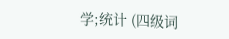学;统计 (四级词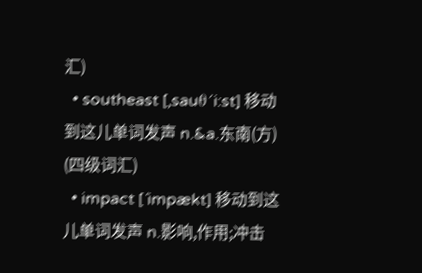汇)
  • southeast [,sauθ´i:st] 移动到这儿单词发声 n.&a.东南(方) (四级词汇)
  • impact [´impækt] 移动到这儿单词发声 n.影响,作用;冲击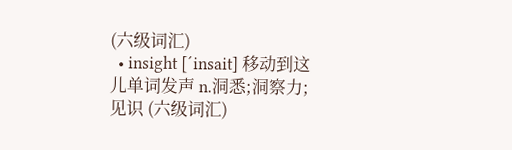(六级词汇)
  • insight [´insait] 移动到这儿单词发声 n.洞悉;洞察力;见识 (六级词汇)